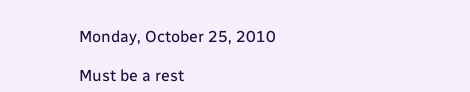Monday, October 25, 2010

Must be a rest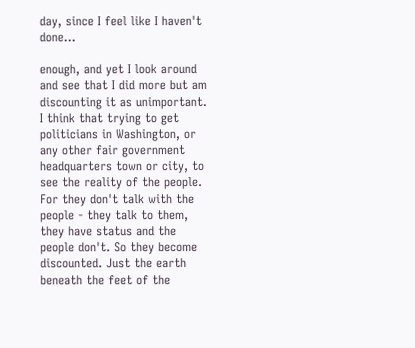day, since I feel like I haven't done...

enough, and yet I look around and see that I did more but am discounting it as unimportant. I think that trying to get politicians in Washington, or any other fair government headquarters town or city, to see the reality of the people. For they don't talk with the people - they talk to them, they have status and the people don't. So they become discounted. Just the earth beneath the feet of the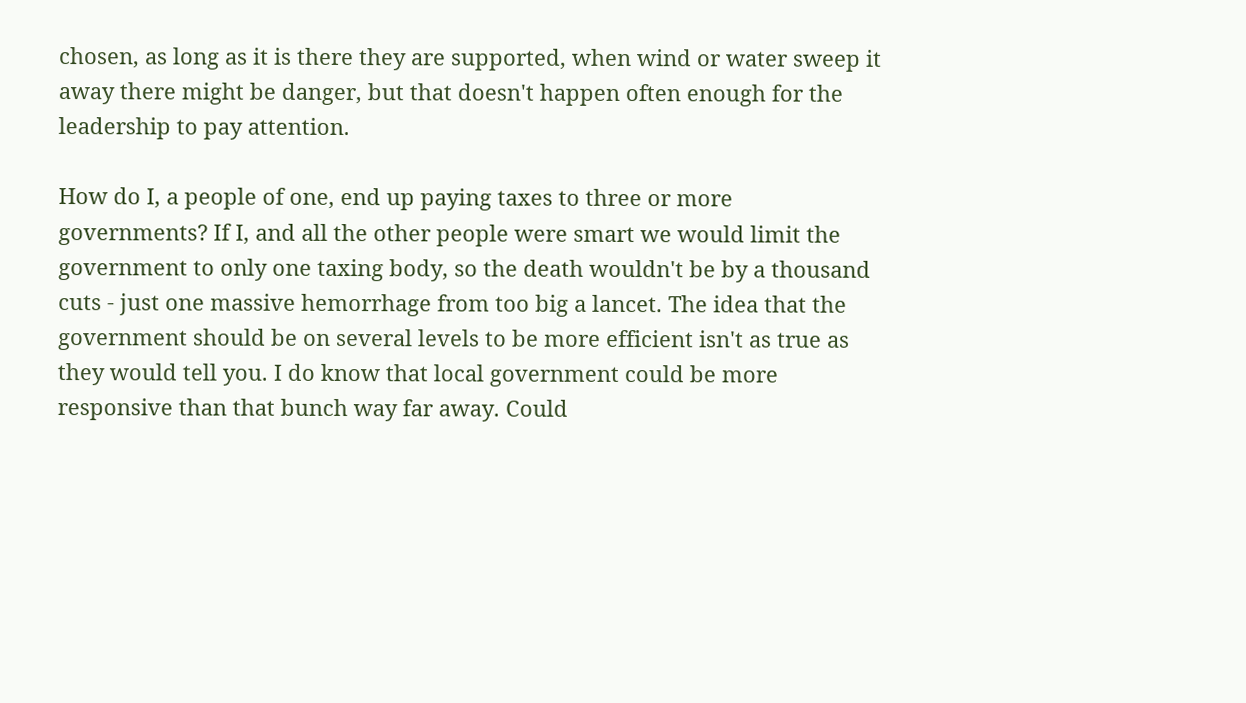chosen, as long as it is there they are supported, when wind or water sweep it away there might be danger, but that doesn't happen often enough for the leadership to pay attention.

How do I, a people of one, end up paying taxes to three or more governments? If I, and all the other people were smart we would limit the government to only one taxing body, so the death wouldn't be by a thousand cuts - just one massive hemorrhage from too big a lancet. The idea that the government should be on several levels to be more efficient isn't as true as they would tell you. I do know that local government could be more responsive than that bunch way far away. Could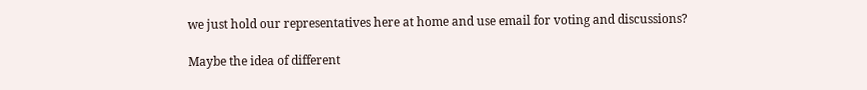we just hold our representatives here at home and use email for voting and discussions?

Maybe the idea of different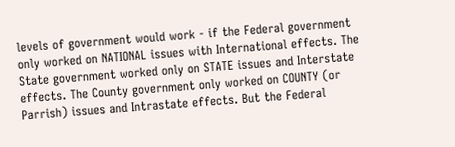levels of government would work - if the Federal government only worked on NATIONAL issues with International effects. The State government worked only on STATE issues and Interstate effects. The County government only worked on COUNTY (or Parrish) issues and Intrastate effects. But the Federal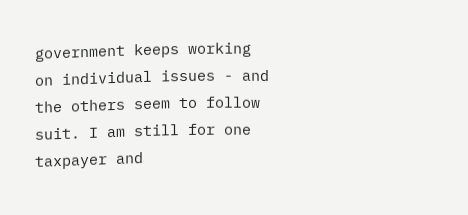government keeps working on individual issues - and the others seem to follow suit. I am still for one taxpayer and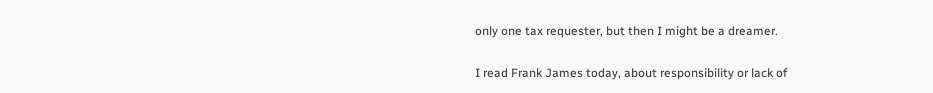only one tax requester, but then I might be a dreamer.

I read Frank James today, about responsibility or lack of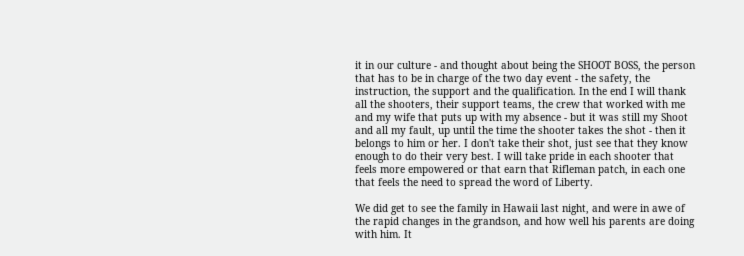it in our culture - and thought about being the SHOOT BOSS, the person that has to be in charge of the two day event - the safety, the instruction, the support and the qualification. In the end I will thank all the shooters, their support teams, the crew that worked with me and my wife that puts up with my absence - but it was still my Shoot and all my fault, up until the time the shooter takes the shot - then it belongs to him or her. I don't take their shot, just see that they know enough to do their very best. I will take pride in each shooter that feels more empowered or that earn that Rifleman patch, in each one that feels the need to spread the word of Liberty.

We did get to see the family in Hawaii last night, and were in awe of the rapid changes in the grandson, and how well his parents are doing with him. It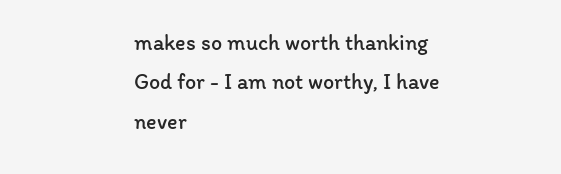makes so much worth thanking God for - I am not worthy, I have never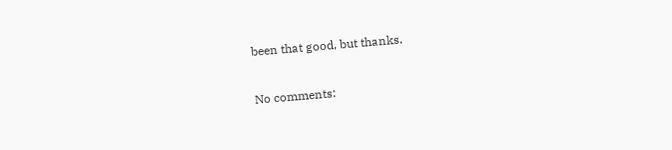been that good, but thanks.

No comments: